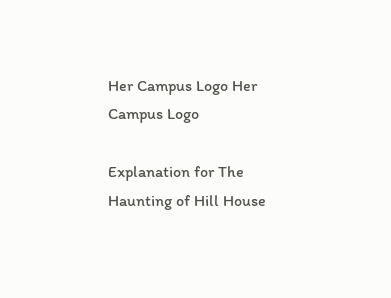Her Campus Logo Her Campus Logo

Explanation for The Haunting of Hill House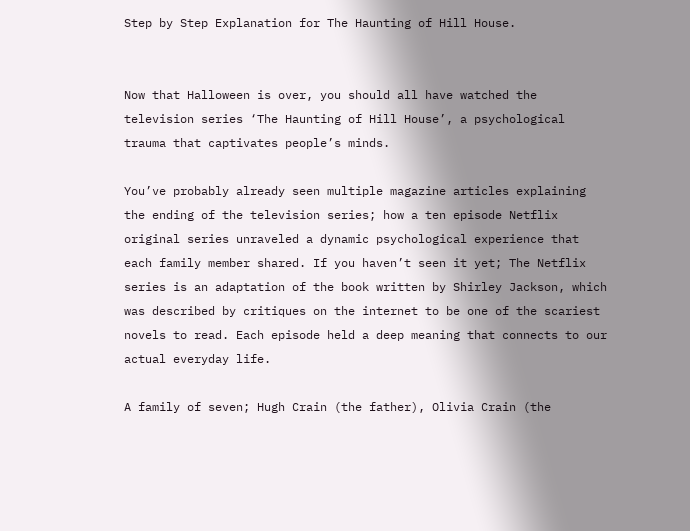Step by Step Explanation for The Haunting of Hill House.


Now that Halloween is over, you should all have watched the television series ‘The Haunting of Hill House’, a psychological trauma that captivates people’s minds.

You’ve probably already seen multiple magazine articles explaining the ending of the television series; how a ten episode Netflix original series unraveled a dynamic psychological experience that each family member shared. If you haven’t seen it yet; The Netflix series is an adaptation of the book written by Shirley Jackson, which was described by critiques on the internet to be one of the scariest novels to read. Each episode held a deep meaning that connects to our actual everyday life.

A family of seven; Hugh Crain (the father), Olivia Crain (the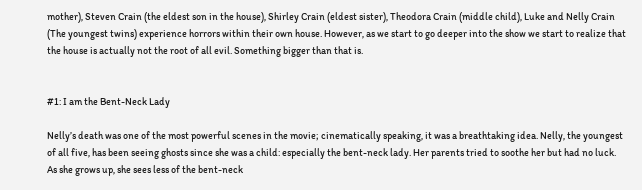mother), Steven Crain (the eldest son in the house), Shirley Crain (eldest sister), Theodora Crain (middle child), Luke and Nelly Crain (The youngest twins) experience horrors within their own house. However, as we start to go deeper into the show we start to realize that the house is actually not the root of all evil. Something bigger than that is.


#1: I am the Bent-Neck Lady

Nelly’s death was one of the most powerful scenes in the movie; cinematically speaking, it was a breathtaking idea. Nelly, the youngest of all five, has been seeing ghosts since she was a child: especially the bent-neck lady. Her parents tried to soothe her but had no luck. As she grows up, she sees less of the bent-neck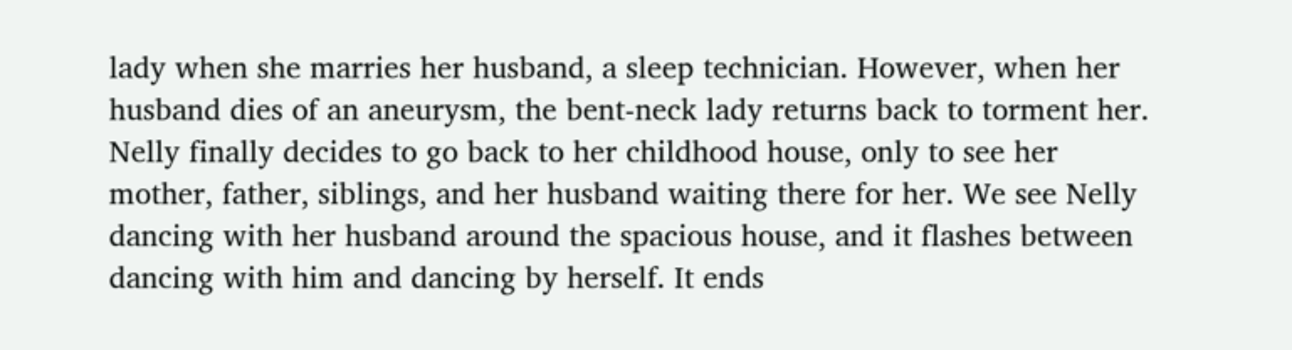lady when she marries her husband, a sleep technician. However, when her husband dies of an aneurysm, the bent-neck lady returns back to torment her. Nelly finally decides to go back to her childhood house, only to see her mother, father, siblings, and her husband waiting there for her. We see Nelly dancing with her husband around the spacious house, and it flashes between dancing with him and dancing by herself. It ends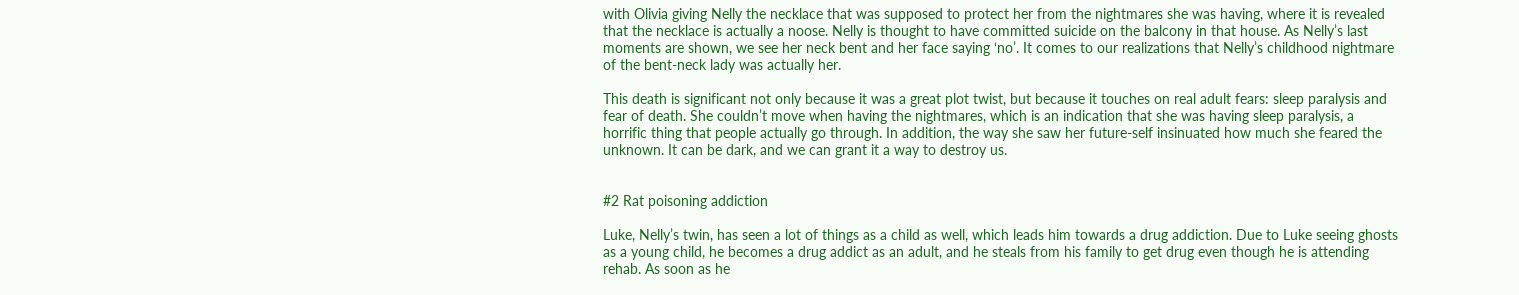with Olivia giving Nelly the necklace that was supposed to protect her from the nightmares she was having, where it is revealed that the necklace is actually a noose. Nelly is thought to have committed suicide on the balcony in that house. As Nelly’s last moments are shown, we see her neck bent and her face saying ‘no’. It comes to our realizations that Nelly’s childhood nightmare of the bent-neck lady was actually her.

This death is significant not only because it was a great plot twist, but because it touches on real adult fears: sleep paralysis and fear of death. She couldn’t move when having the nightmares, which is an indication that she was having sleep paralysis, a horrific thing that people actually go through. In addition, the way she saw her future-self insinuated how much she feared the unknown. It can be dark, and we can grant it a way to destroy us.


#2 Rat poisoning addiction

Luke, Nelly’s twin, has seen a lot of things as a child as well, which leads him towards a drug addiction. Due to Luke seeing ghosts as a young child, he becomes a drug addict as an adult, and he steals from his family to get drug even though he is attending rehab. As soon as he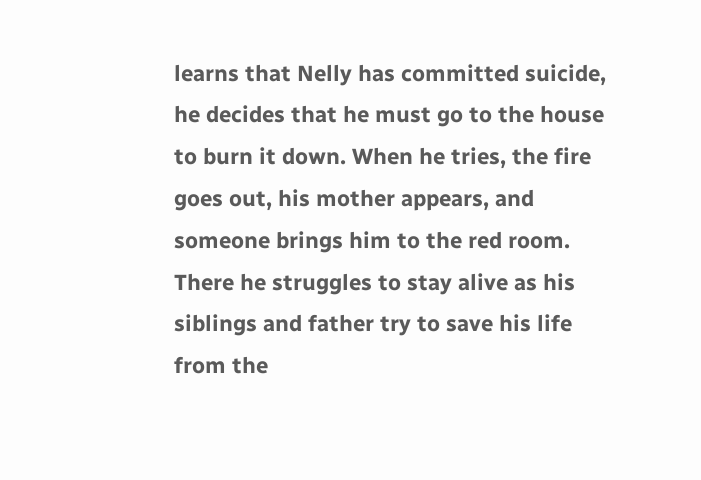learns that Nelly has committed suicide, he decides that he must go to the house to burn it down. When he tries, the fire goes out, his mother appears, and someone brings him to the red room. There he struggles to stay alive as his siblings and father try to save his life from the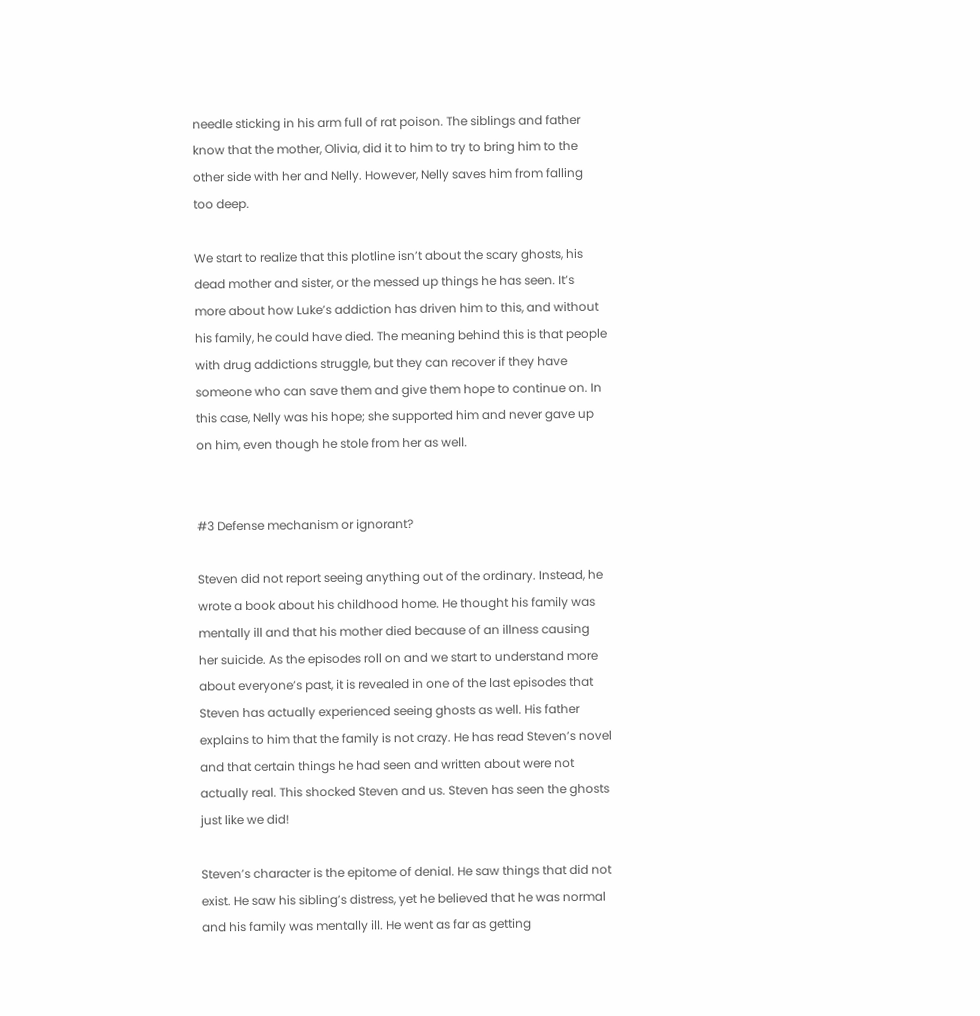needle sticking in his arm full of rat poison. The siblings and father know that the mother, Olivia, did it to him to try to bring him to the other side with her and Nelly. However, Nelly saves him from falling too deep.

We start to realize that this plotline isn’t about the scary ghosts, his dead mother and sister, or the messed up things he has seen. It’s more about how Luke’s addiction has driven him to this, and without his family, he could have died. The meaning behind this is that people with drug addictions struggle, but they can recover if they have someone who can save them and give them hope to continue on. In this case, Nelly was his hope; she supported him and never gave up on him, even though he stole from her as well.


#3 Defense mechanism or ignorant?

Steven did not report seeing anything out of the ordinary. Instead, he wrote a book about his childhood home. He thought his family was mentally ill and that his mother died because of an illness causing her suicide. As the episodes roll on and we start to understand more about everyone’s past, it is revealed in one of the last episodes that Steven has actually experienced seeing ghosts as well. His father explains to him that the family is not crazy. He has read Steven’s novel and that certain things he had seen and written about were not actually real. This shocked Steven and us. Steven has seen the ghosts just like we did!

Steven’s character is the epitome of denial. He saw things that did not exist. He saw his sibling’s distress, yet he believed that he was normal and his family was mentally ill. He went as far as getting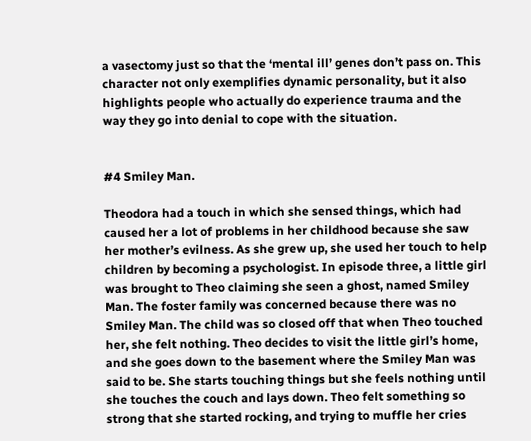a vasectomy just so that the ‘mental ill’ genes don’t pass on. This character not only exemplifies dynamic personality, but it also highlights people who actually do experience trauma and the way they go into denial to cope with the situation.


#4 Smiley Man.

Theodora had a touch in which she sensed things, which had caused her a lot of problems in her childhood because she saw her mother’s evilness. As she grew up, she used her touch to help children by becoming a psychologist. In episode three, a little girl was brought to Theo claiming she seen a ghost, named Smiley Man. The foster family was concerned because there was no Smiley Man. The child was so closed off that when Theo touched her, she felt nothing. Theo decides to visit the little girl’s home, and she goes down to the basement where the Smiley Man was said to be. She starts touching things but she feels nothing until she touches the couch and lays down. Theo felt something so strong that she started rocking, and trying to muffle her cries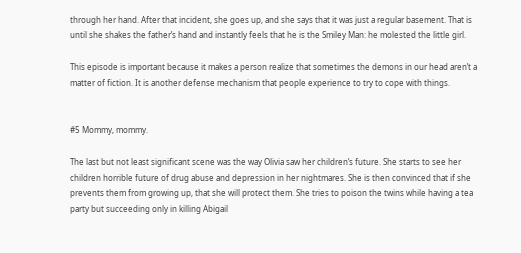through her hand. After that incident, she goes up, and she says that it was just a regular basement. That is until she shakes the father’s hand and instantly feels that he is the Smiley Man: he molested the little girl.

This episode is important because it makes a person realize that sometimes the demons in our head aren’t a matter of fiction. It is another defense mechanism that people experience to try to cope with things.


#5 Mommy, mommy.

The last but not least significant scene was the way Olivia saw her children’s future. She starts to see her children horrible future of drug abuse and depression in her nightmares. She is then convinced that if she prevents them from growing up, that she will protect them. She tries to poison the twins while having a tea party but succeeding only in killing Abigail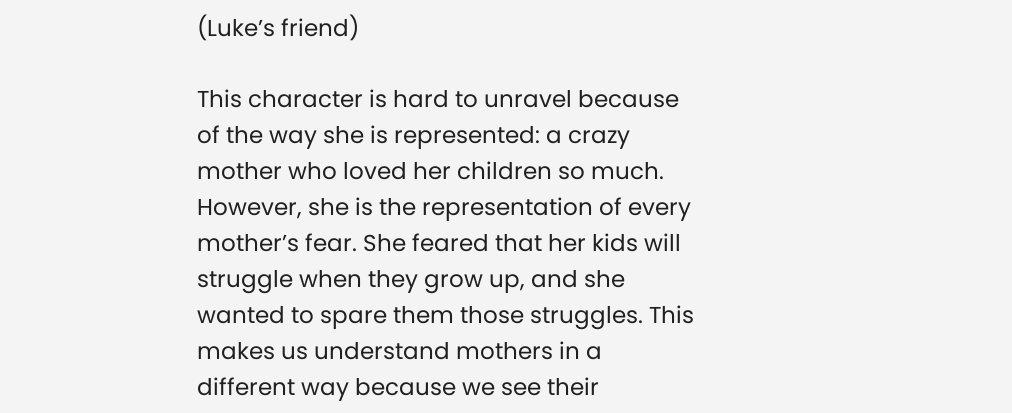(Luke’s friend)

This character is hard to unravel because of the way she is represented: a crazy mother who loved her children so much. However, she is the representation of every mother’s fear. She feared that her kids will struggle when they grow up, and she wanted to spare them those struggles. This makes us understand mothers in a different way because we see their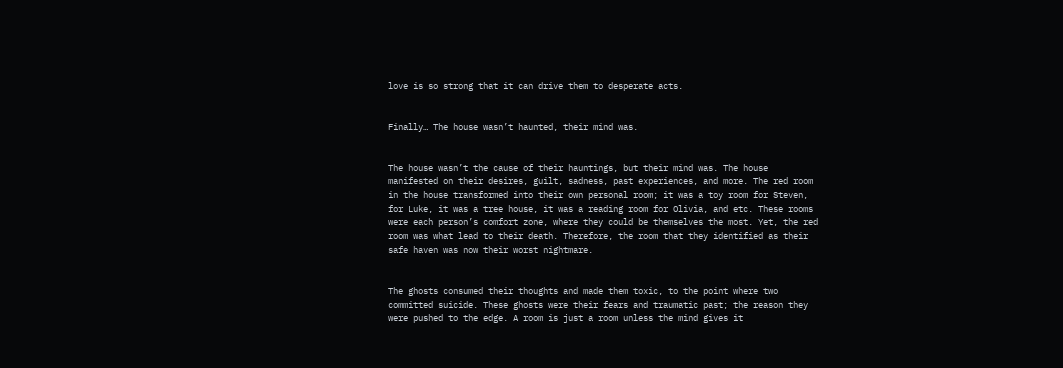love is so strong that it can drive them to desperate acts.


Finally… The house wasn’t haunted, their mind was.


The house wasn’t the cause of their hauntings, but their mind was. The house manifested on their desires, guilt, sadness, past experiences, and more. The red room in the house transformed into their own personal room; it was a toy room for Steven, for Luke, it was a tree house, it was a reading room for Olivia, and etc. These rooms were each person’s comfort zone, where they could be themselves the most. Yet, the red room was what lead to their death. Therefore, the room that they identified as their safe haven was now their worst nightmare.


The ghosts consumed their thoughts and made them toxic, to the point where two committed suicide. These ghosts were their fears and traumatic past; the reason they were pushed to the edge. A room is just a room unless the mind gives it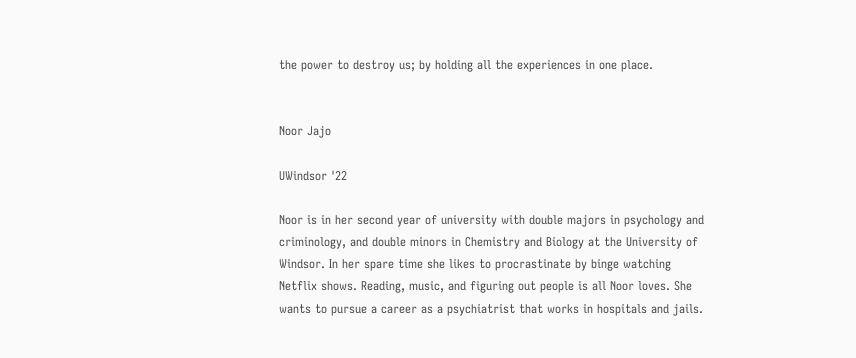the power to destroy us; by holding all the experiences in one place.


Noor Jajo

UWindsor '22

Noor is in her second year of university with double majors in psychology and criminology, and double minors in Chemistry and Biology at the University of Windsor. In her spare time she likes to procrastinate by binge watching Netflix shows. Reading, music, and figuring out people is all Noor loves. She wants to pursue a career as a psychiatrist that works in hospitals and jails.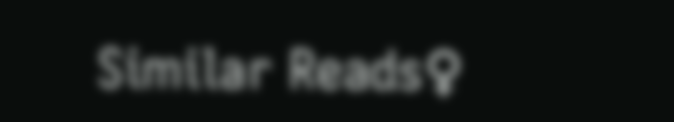Similar Reads♀